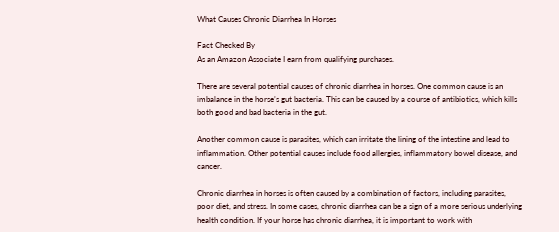What Causes Chronic Diarrhea In Horses

Fact Checked By
As an Amazon Associate I earn from qualifying purchases.

There are several potential causes of chronic diarrhea in horses. One common cause is an imbalance in the horse’s gut bacteria. This can be caused by a course of antibiotics, which kills both good and bad bacteria in the gut.

Another common cause is parasites, which can irritate the lining of the intestine and lead to inflammation. Other potential causes include food allergies, inflammatory bowel disease, and cancer.

Chronic diarrhea in horses is often caused by a combination of factors, including parasites, poor diet, and stress. In some cases, chronic diarrhea can be a sign of a more serious underlying health condition. If your horse has chronic diarrhea, it is important to work with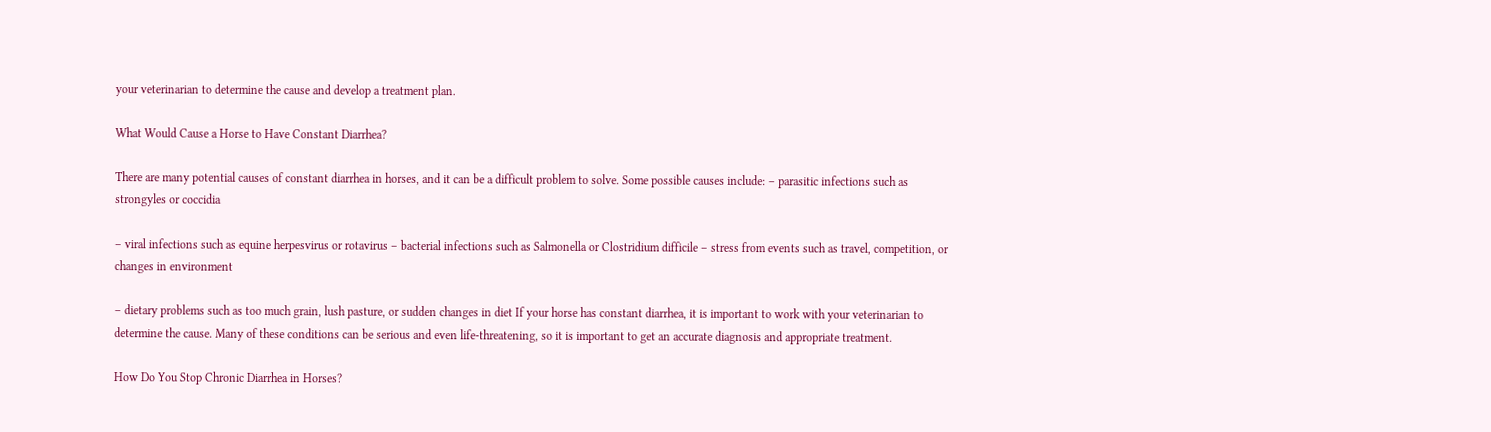your veterinarian to determine the cause and develop a treatment plan.

What Would Cause a Horse to Have Constant Diarrhea?

There are many potential causes of constant diarrhea in horses, and it can be a difficult problem to solve. Some possible causes include: – parasitic infections such as strongyles or coccidia

– viral infections such as equine herpesvirus or rotavirus – bacterial infections such as Salmonella or Clostridium difficile – stress from events such as travel, competition, or changes in environment

– dietary problems such as too much grain, lush pasture, or sudden changes in diet If your horse has constant diarrhea, it is important to work with your veterinarian to determine the cause. Many of these conditions can be serious and even life-threatening, so it is important to get an accurate diagnosis and appropriate treatment.

How Do You Stop Chronic Diarrhea in Horses?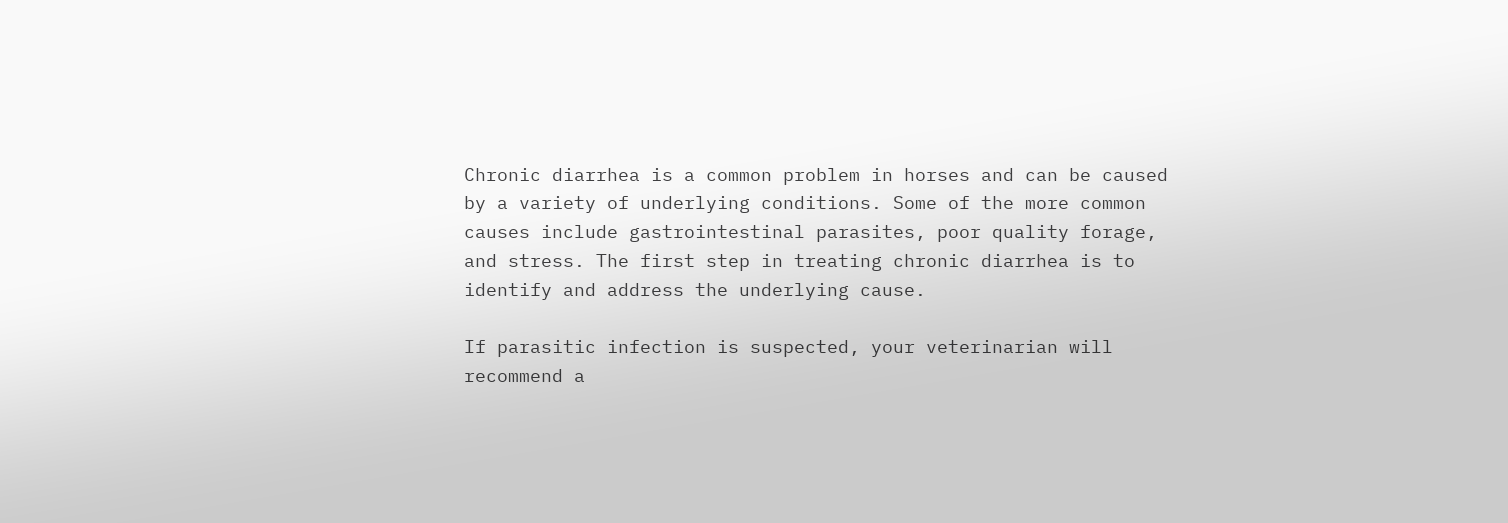Chronic diarrhea is a common problem in horses and can be caused by a variety of underlying conditions. Some of the more common causes include gastrointestinal parasites, poor quality forage, and stress. The first step in treating chronic diarrhea is to identify and address the underlying cause.

If parasitic infection is suspected, your veterinarian will recommend a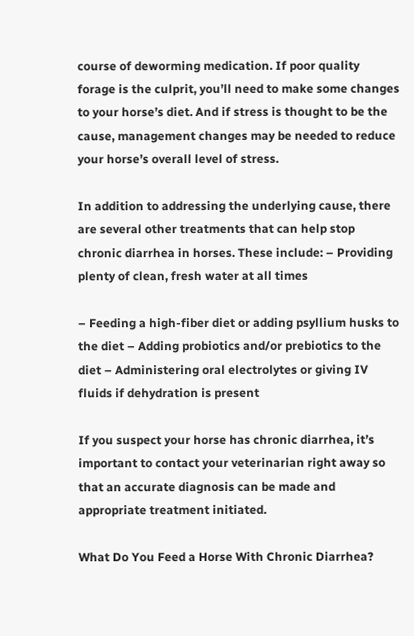course of deworming medication. If poor quality forage is the culprit, you’ll need to make some changes to your horse’s diet. And if stress is thought to be the cause, management changes may be needed to reduce your horse’s overall level of stress.

In addition to addressing the underlying cause, there are several other treatments that can help stop chronic diarrhea in horses. These include: – Providing plenty of clean, fresh water at all times

– Feeding a high-fiber diet or adding psyllium husks to the diet – Adding probiotics and/or prebiotics to the diet – Administering oral electrolytes or giving IV fluids if dehydration is present

If you suspect your horse has chronic diarrhea, it’s important to contact your veterinarian right away so that an accurate diagnosis can be made and appropriate treatment initiated.

What Do You Feed a Horse With Chronic Diarrhea?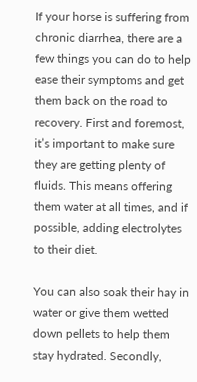If your horse is suffering from chronic diarrhea, there are a few things you can do to help ease their symptoms and get them back on the road to recovery. First and foremost, it’s important to make sure they are getting plenty of fluids. This means offering them water at all times, and if possible, adding electrolytes to their diet.

You can also soak their hay in water or give them wetted down pellets to help them stay hydrated. Secondly,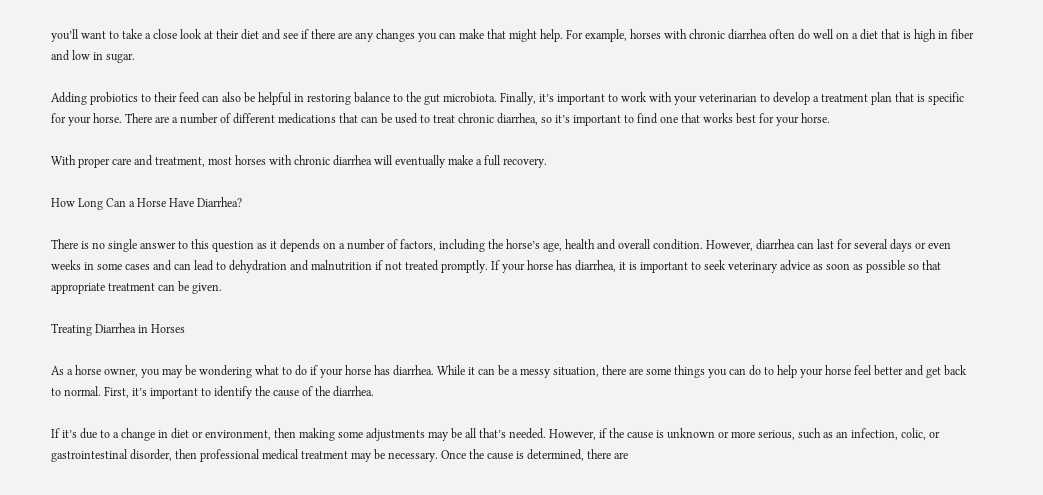you’ll want to take a close look at their diet and see if there are any changes you can make that might help. For example, horses with chronic diarrhea often do well on a diet that is high in fiber and low in sugar.

Adding probiotics to their feed can also be helpful in restoring balance to the gut microbiota. Finally, it’s important to work with your veterinarian to develop a treatment plan that is specific for your horse. There are a number of different medications that can be used to treat chronic diarrhea, so it’s important to find one that works best for your horse.

With proper care and treatment, most horses with chronic diarrhea will eventually make a full recovery.

How Long Can a Horse Have Diarrhea?

There is no single answer to this question as it depends on a number of factors, including the horse’s age, health and overall condition. However, diarrhea can last for several days or even weeks in some cases and can lead to dehydration and malnutrition if not treated promptly. If your horse has diarrhea, it is important to seek veterinary advice as soon as possible so that appropriate treatment can be given.

Treating Diarrhea in Horses

As a horse owner, you may be wondering what to do if your horse has diarrhea. While it can be a messy situation, there are some things you can do to help your horse feel better and get back to normal. First, it’s important to identify the cause of the diarrhea.

If it’s due to a change in diet or environment, then making some adjustments may be all that’s needed. However, if the cause is unknown or more serious, such as an infection, colic, or gastrointestinal disorder, then professional medical treatment may be necessary. Once the cause is determined, there are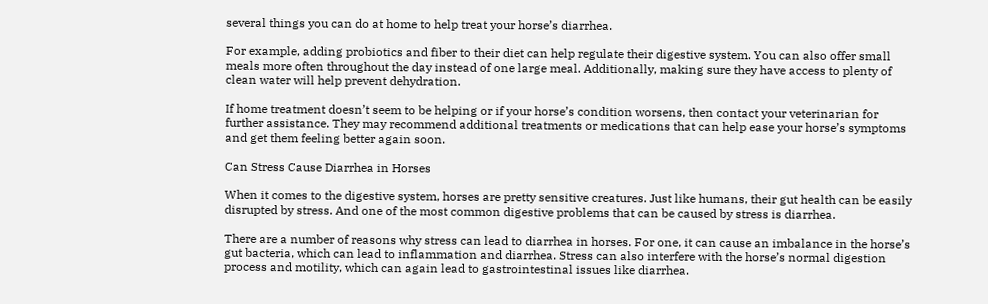several things you can do at home to help treat your horse’s diarrhea.

For example, adding probiotics and fiber to their diet can help regulate their digestive system. You can also offer small meals more often throughout the day instead of one large meal. Additionally, making sure they have access to plenty of clean water will help prevent dehydration.

If home treatment doesn’t seem to be helping or if your horse’s condition worsens, then contact your veterinarian for further assistance. They may recommend additional treatments or medications that can help ease your horse’s symptoms and get them feeling better again soon.

Can Stress Cause Diarrhea in Horses

When it comes to the digestive system, horses are pretty sensitive creatures. Just like humans, their gut health can be easily disrupted by stress. And one of the most common digestive problems that can be caused by stress is diarrhea.

There are a number of reasons why stress can lead to diarrhea in horses. For one, it can cause an imbalance in the horse’s gut bacteria, which can lead to inflammation and diarrhea. Stress can also interfere with the horse’s normal digestion process and motility, which can again lead to gastrointestinal issues like diarrhea.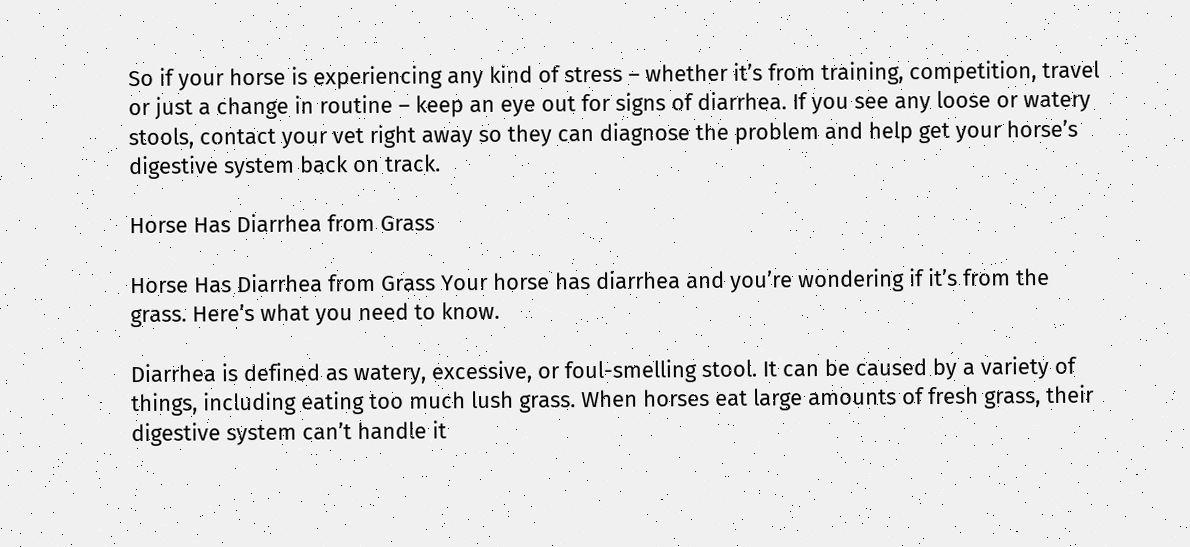So if your horse is experiencing any kind of stress – whether it’s from training, competition, travel or just a change in routine – keep an eye out for signs of diarrhea. If you see any loose or watery stools, contact your vet right away so they can diagnose the problem and help get your horse’s digestive system back on track.

Horse Has Diarrhea from Grass

Horse Has Diarrhea from Grass Your horse has diarrhea and you’re wondering if it’s from the grass. Here’s what you need to know.

Diarrhea is defined as watery, excessive, or foul-smelling stool. It can be caused by a variety of things, including eating too much lush grass. When horses eat large amounts of fresh grass, their digestive system can’t handle it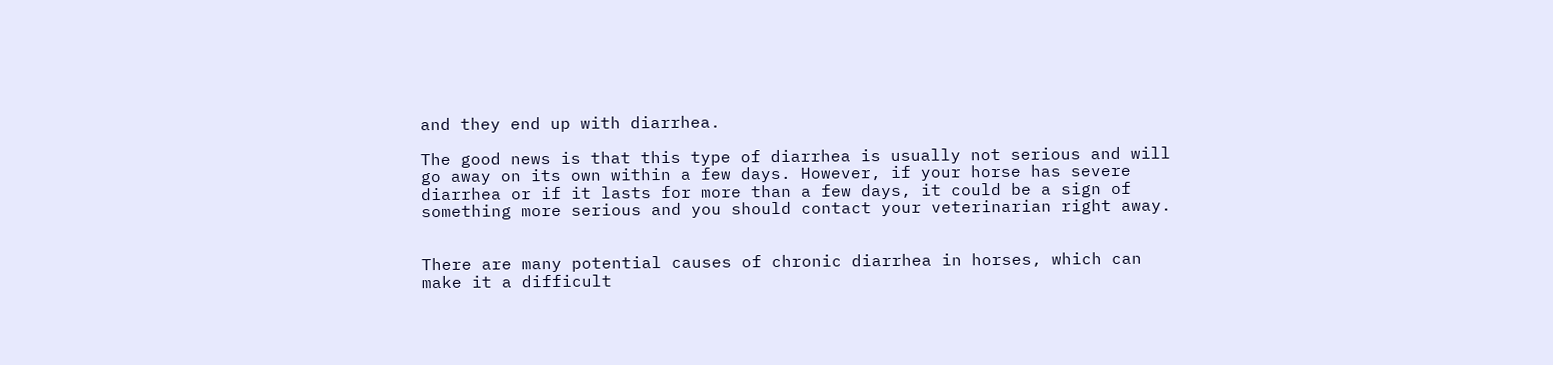and they end up with diarrhea.

The good news is that this type of diarrhea is usually not serious and will go away on its own within a few days. However, if your horse has severe diarrhea or if it lasts for more than a few days, it could be a sign of something more serious and you should contact your veterinarian right away.


There are many potential causes of chronic diarrhea in horses, which can make it a difficult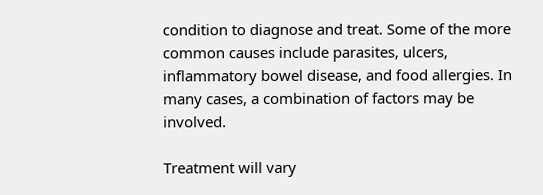condition to diagnose and treat. Some of the more common causes include parasites, ulcers, inflammatory bowel disease, and food allergies. In many cases, a combination of factors may be involved.

Treatment will vary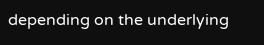depending on the underlying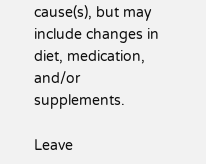cause(s), but may include changes in diet, medication, and/or supplements.

Leave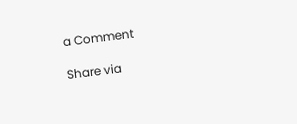a Comment

Share via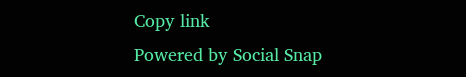Copy link
Powered by Social Snap